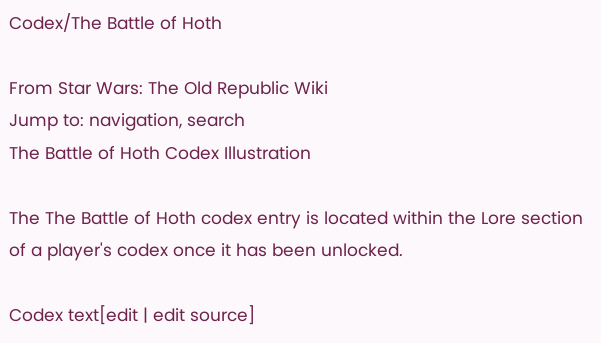Codex/The Battle of Hoth

From Star Wars: The Old Republic Wiki
Jump to: navigation, search
The Battle of Hoth Codex Illustration

The The Battle of Hoth codex entry is located within the Lore section of a player's codex once it has been unlocked.

Codex text[edit | edit source]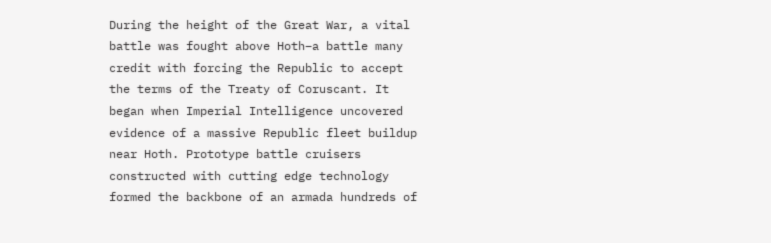During the height of the Great War, a vital battle was fought above Hoth–a battle many credit with forcing the Republic to accept the terms of the Treaty of Coruscant. It began when Imperial Intelligence uncovered evidence of a massive Republic fleet buildup near Hoth. Prototype battle cruisers constructed with cutting edge technology formed the backbone of an armada hundreds of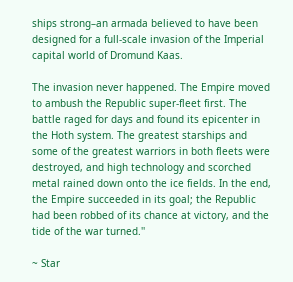ships strong–an armada believed to have been designed for a full-scale invasion of the Imperial capital world of Dromund Kaas.

The invasion never happened. The Empire moved to ambush the Republic super-fleet first. The battle raged for days and found its epicenter in the Hoth system. The greatest starships and some of the greatest warriors in both fleets were destroyed, and high technology and scorched metal rained down onto the ice fields. In the end, the Empire succeeded in its goal; the Republic had been robbed of its chance at victory, and the tide of the war turned.''

~ Star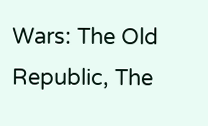Wars: The Old Republic, The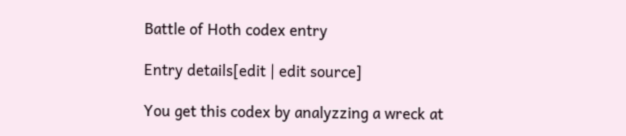Battle of Hoth codex entry

Entry details[edit | edit source]

You get this codex by analyzzing a wreck at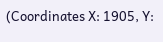(Coordinates X: 1905, Y: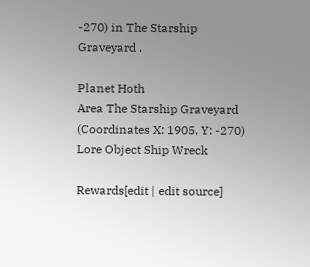-270) in The Starship Graveyard .

Planet Hoth
Area The Starship Graveyard (Coordinates X: 1905, Y: -270)
Lore Object Ship Wreck

Rewards[edit | edit source]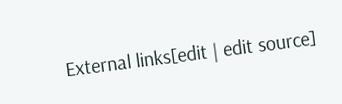External links[edit | edit source]